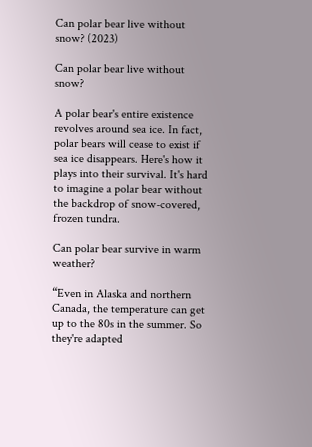Can polar bear live without snow? (2023)

Can polar bear live without snow?

A polar bear's entire existence revolves around sea ice. In fact, polar bears will cease to exist if sea ice disappears. Here's how it plays into their survival. It's hard to imagine a polar bear without the backdrop of snow-covered, frozen tundra.

Can polar bear survive in warm weather?

“Even in Alaska and northern Canada, the temperature can get up to the 80s in the summer. So they're adapted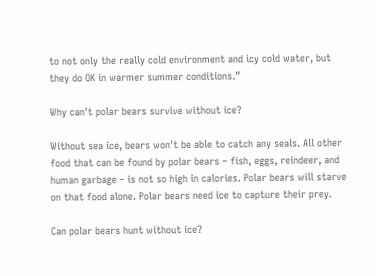to not only the really cold environment and icy cold water, but they do OK in warmer summer conditions.”

Why can't polar bears survive without ice?

Without sea ice, bears won't be able to catch any seals. All other food that can be found by polar bears – fish, eggs, reindeer, and human garbage – is not so high in calories. Polar bears will starve on that food alone. Polar bears need ice to capture their prey.

Can polar bears hunt without ice?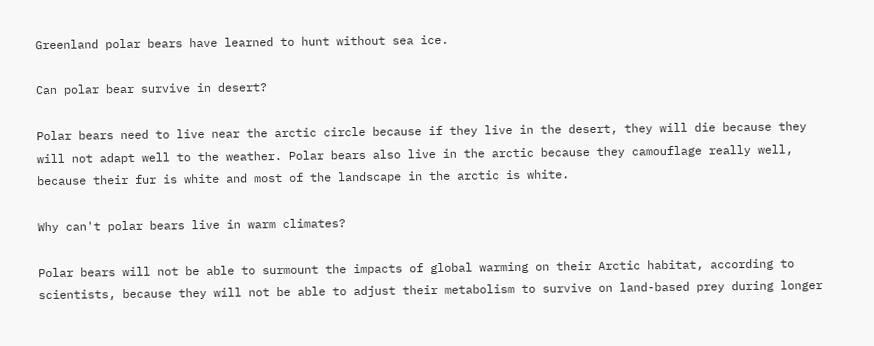Greenland polar bears have learned to hunt without sea ice.

Can polar bear survive in desert?

Polar bears need to live near the arctic circle because if they live in the desert, they will die because they will not adapt well to the weather. Polar bears also live in the arctic because they camouflage really well, because their fur is white and most of the landscape in the arctic is white.

Why can't polar bears live in warm climates?

Polar bears will not be able to surmount the impacts of global warming on their Arctic habitat, according to scientists, because they will not be able to adjust their metabolism to survive on land-based prey during longer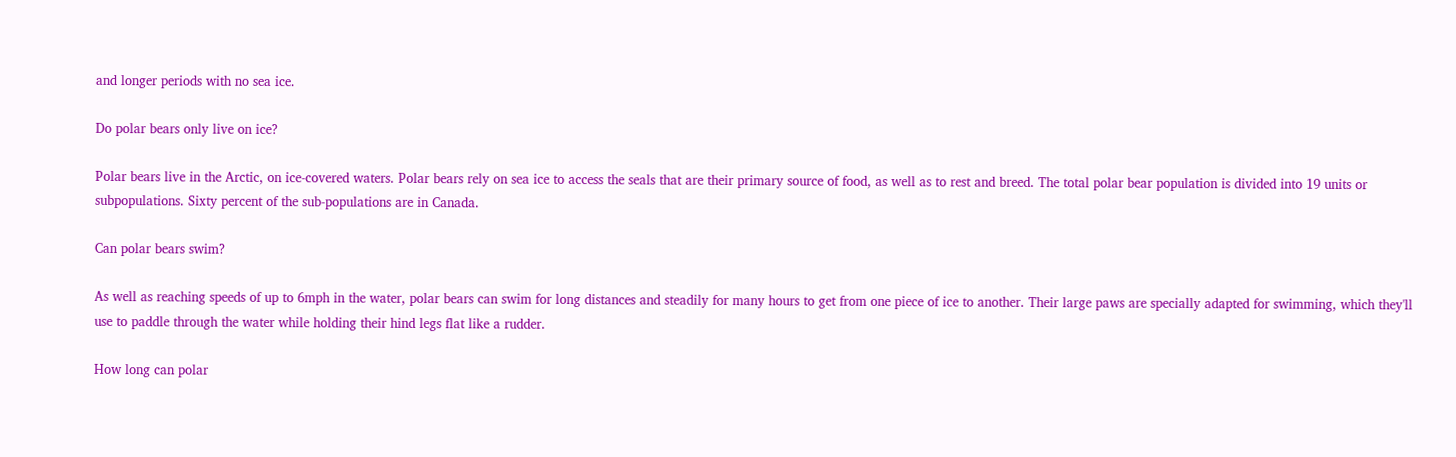and longer periods with no sea ice.

Do polar bears only live on ice?

Polar bears live in the Arctic, on ice-covered waters. Polar bears rely on sea ice to access the seals that are their primary source of food, as well as to rest and breed. The total polar bear population is divided into 19 units or subpopulations. Sixty percent of the sub-populations are in Canada.

Can polar bears swim?

As well as reaching speeds of up to 6mph in the water, polar bears can swim for long distances and steadily for many hours to get from one piece of ice to another. Their large paws are specially adapted for swimming, which they'll use to paddle through the water while holding their hind legs flat like a rudder.

How long can polar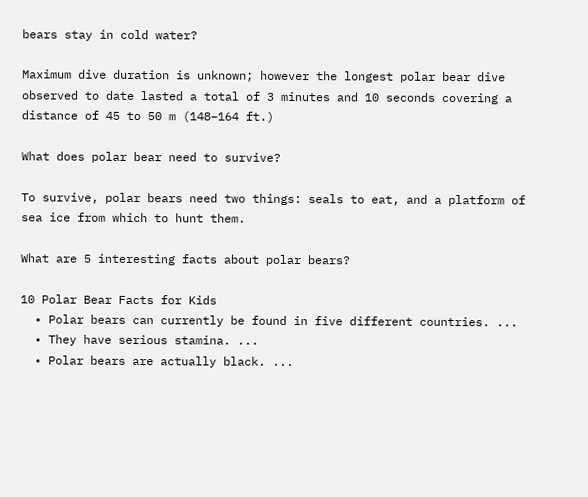bears stay in cold water?

Maximum dive duration is unknown; however the longest polar bear dive observed to date lasted a total of 3 minutes and 10 seconds covering a distance of 45 to 50 m (148–164 ft.)

What does polar bear need to survive?

To survive, polar bears need two things: seals to eat, and a platform of sea ice from which to hunt them.

What are 5 interesting facts about polar bears?

10 Polar Bear Facts for Kids
  • Polar bears can currently be found in five different countries. ...
  • They have serious stamina. ...
  • Polar bears are actually black. ...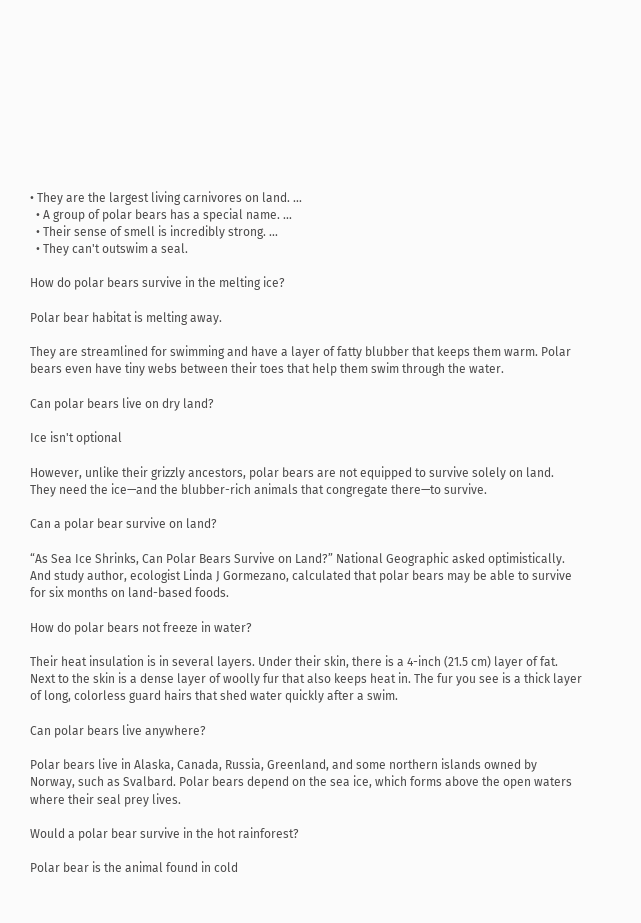• They are the largest living carnivores on land. ...
  • A group of polar bears has a special name. ...
  • Their sense of smell is incredibly strong. ...
  • They can't outswim a seal.

How do polar bears survive in the melting ice?

Polar bear habitat is melting away.

They are streamlined for swimming and have a layer of fatty blubber that keeps them warm. Polar bears even have tiny webs between their toes that help them swim through the water.

Can polar bears live on dry land?

Ice isn't optional

However, unlike their grizzly ancestors, polar bears are not equipped to survive solely on land. They need the ice—and the blubber-rich animals that congregate there—to survive.

Can a polar bear survive on land?

“As Sea Ice Shrinks, Can Polar Bears Survive on Land?” National Geographic asked optimistically. And study author, ecologist Linda J Gormezano, calculated that polar bears may be able to survive for six months on land-based foods.

How do polar bears not freeze in water?

Their heat insulation is in several layers. Under their skin, there is a 4-inch (21.5 cm) layer of fat. Next to the skin is a dense layer of woolly fur that also keeps heat in. The fur you see is a thick layer of long, colorless guard hairs that shed water quickly after a swim.

Can polar bears live anywhere?

Polar bears live in Alaska, Canada, Russia, Greenland, and some northern islands owned by Norway, such as Svalbard. Polar bears depend on the sea ice, which forms above the open waters where their seal prey lives.

Would a polar bear survive in the hot rainforest?

Polar bear is the animal found in cold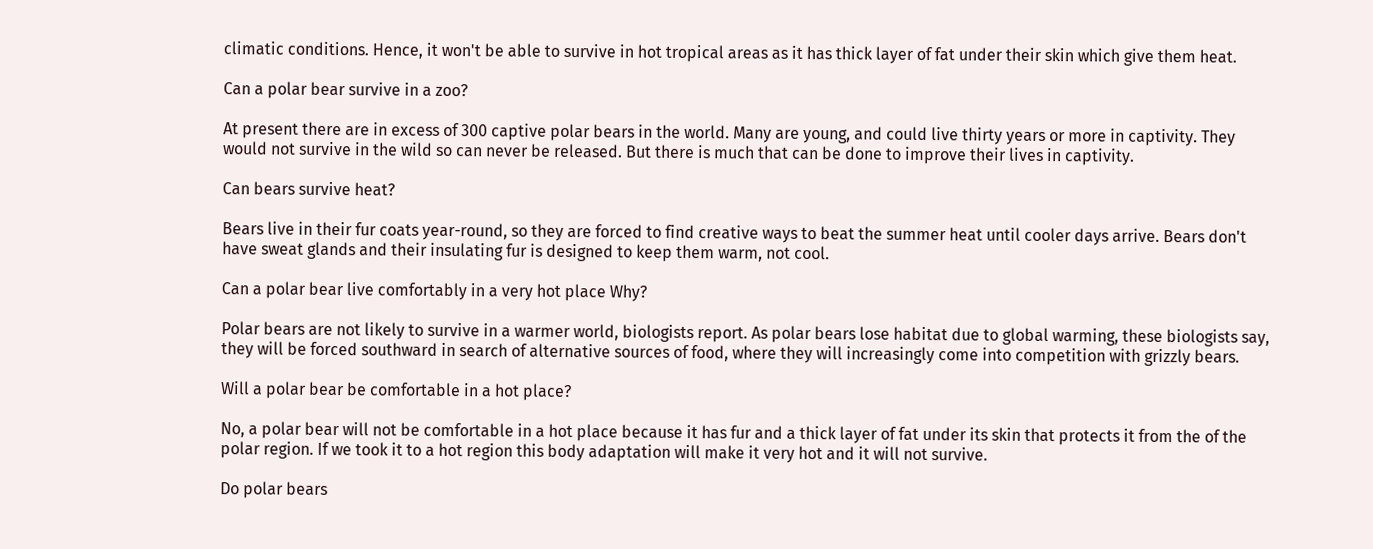climatic conditions. Hence, it won't be able to survive in hot tropical areas as it has thick layer of fat under their skin which give them heat.

Can a polar bear survive in a zoo?

At present there are in excess of 300 captive polar bears in the world. Many are young, and could live thirty years or more in captivity. They would not survive in the wild so can never be released. But there is much that can be done to improve their lives in captivity.

Can bears survive heat?

Bears live in their fur coats year-round, so they are forced to find creative ways to beat the summer heat until cooler days arrive. Bears don't have sweat glands and their insulating fur is designed to keep them warm, not cool.

Can a polar bear live comfortably in a very hot place Why?

Polar bears are not likely to survive in a warmer world, biologists report. As polar bears lose habitat due to global warming, these biologists say, they will be forced southward in search of alternative sources of food, where they will increasingly come into competition with grizzly bears.

Will a polar bear be comfortable in a hot place?

No, a polar bear will not be comfortable in a hot place because it has fur and a thick layer of fat under its skin that protects it from the of the polar region. If we took it to a hot region this body adaptation will make it very hot and it will not survive.

Do polar bears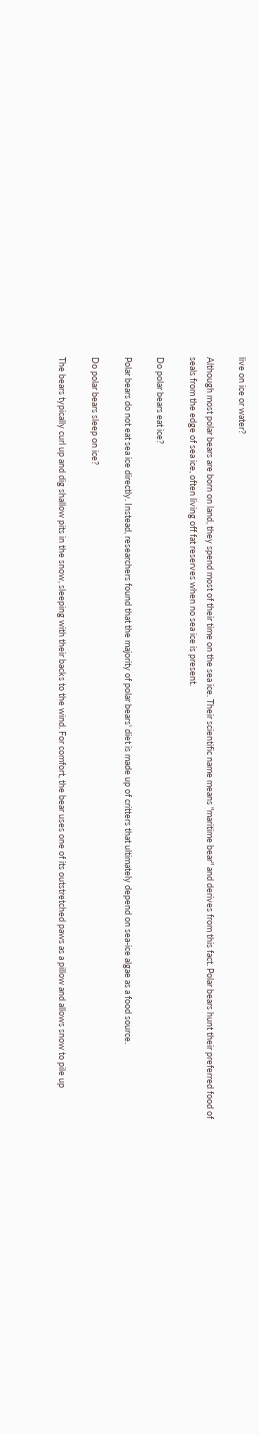live on ice or water?

Although most polar bears are born on land, they spend most of their time on the sea ice. Their scientific name means "maritime bear" and derives from this fact. Polar bears hunt their preferred food of seals from the edge of sea ice, often living off fat reserves when no sea ice is present.

Do polar bears eat ice?

Polar bears do not eat sea ice directly. Instead, researchers found that the majority of polar bears' diet is made up of critters that ultimately depend on sea-ice algae as a food source.

Do polar bears sleep on ice?

The bears typically curl up and dig shallow pits in the snow, sleeping with their backs to the wind. For comfort, the bear uses one of its outstretched paws as a pillow and allows snow to pile up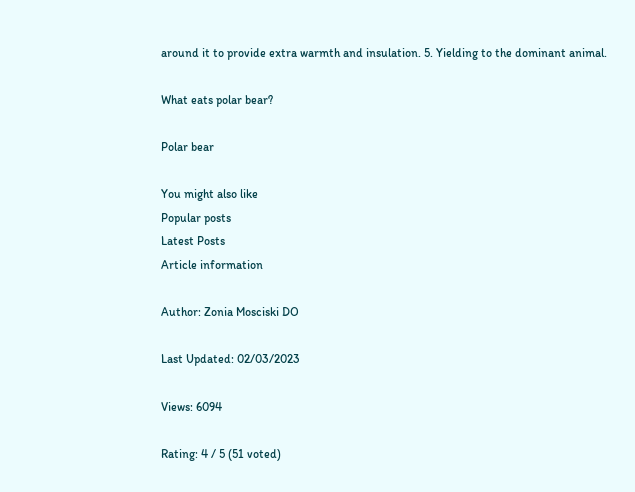around it to provide extra warmth and insulation. 5. Yielding to the dominant animal.

What eats polar bear?

Polar bear

You might also like
Popular posts
Latest Posts
Article information

Author: Zonia Mosciski DO

Last Updated: 02/03/2023

Views: 6094

Rating: 4 / 5 (51 voted)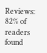Reviews: 82% of readers found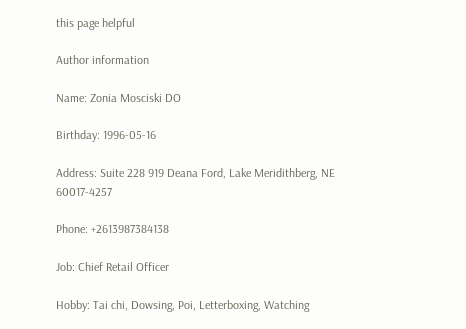this page helpful

Author information

Name: Zonia Mosciski DO

Birthday: 1996-05-16

Address: Suite 228 919 Deana Ford, Lake Meridithberg, NE 60017-4257

Phone: +2613987384138

Job: Chief Retail Officer

Hobby: Tai chi, Dowsing, Poi, Letterboxing, Watching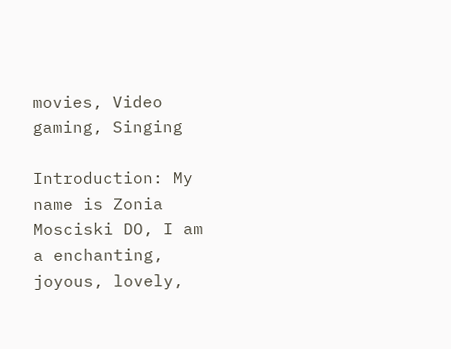movies, Video gaming, Singing

Introduction: My name is Zonia Mosciski DO, I am a enchanting, joyous, lovely,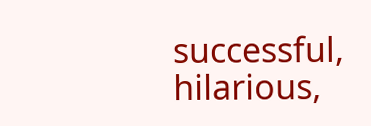successful, hilarious,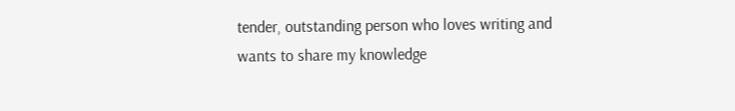tender, outstanding person who loves writing and wants to share my knowledge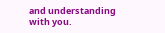and understanding with you.